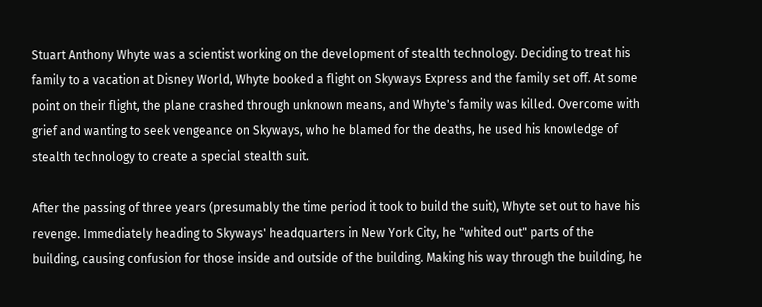Stuart Anthony Whyte was a scientist working on the development of stealth technology. Deciding to treat his family to a vacation at Disney World, Whyte booked a flight on Skyways Express and the family set off. At some point on their flight, the plane crashed through unknown means, and Whyte's family was killed. Overcome with grief and wanting to seek vengeance on Skyways, who he blamed for the deaths, he used his knowledge of stealth technology to create a special stealth suit.

After the passing of three years (presumably the time period it took to build the suit), Whyte set out to have his revenge. Immediately heading to Skyways' headquarters in New York City, he "whited out" parts of the building, causing confusion for those inside and outside of the building. Making his way through the building, he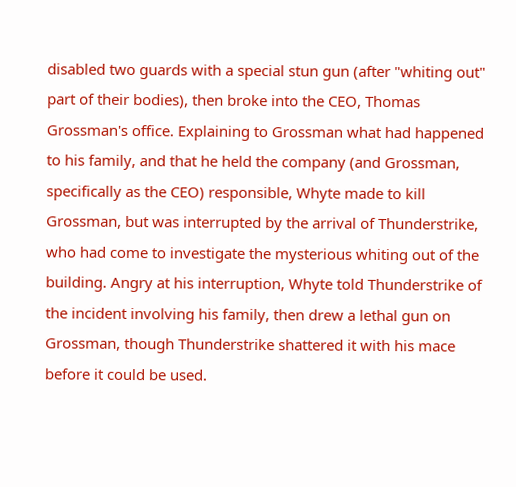disabled two guards with a special stun gun (after "whiting out" part of their bodies), then broke into the CEO, Thomas Grossman's office. Explaining to Grossman what had happened to his family, and that he held the company (and Grossman, specifically as the CEO) responsible, Whyte made to kill Grossman, but was interrupted by the arrival of Thunderstrike, who had come to investigate the mysterious whiting out of the building. Angry at his interruption, Whyte told Thunderstrike of the incident involving his family, then drew a lethal gun on Grossman, though Thunderstrike shattered it with his mace before it could be used.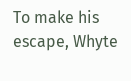To make his escape, Whyte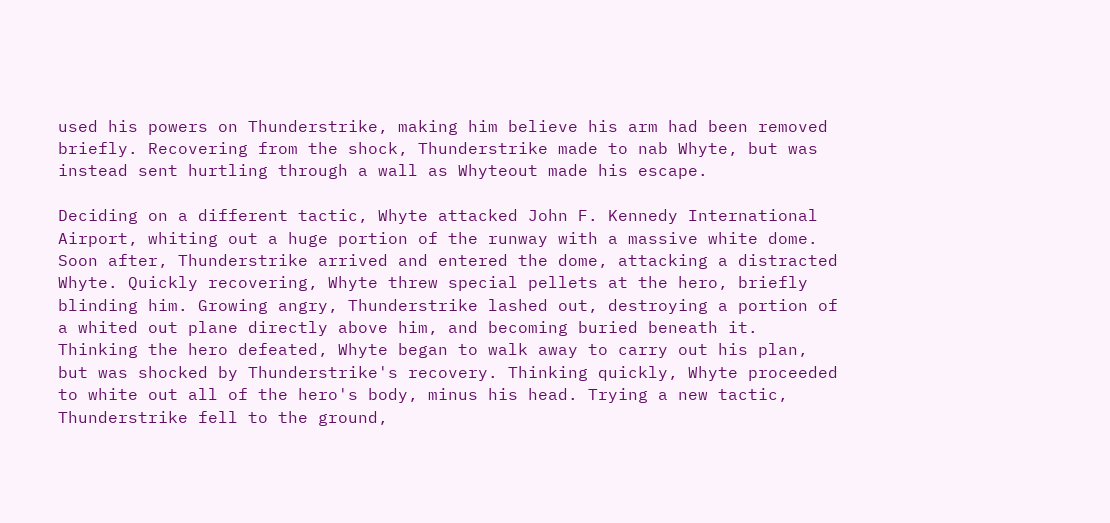used his powers on Thunderstrike, making him believe his arm had been removed briefly. Recovering from the shock, Thunderstrike made to nab Whyte, but was instead sent hurtling through a wall as Whyteout made his escape.

Deciding on a different tactic, Whyte attacked John F. Kennedy International Airport, whiting out a huge portion of the runway with a massive white dome. Soon after, Thunderstrike arrived and entered the dome, attacking a distracted Whyte. Quickly recovering, Whyte threw special pellets at the hero, briefly blinding him. Growing angry, Thunderstrike lashed out, destroying a portion of a whited out plane directly above him, and becoming buried beneath it. Thinking the hero defeated, Whyte began to walk away to carry out his plan, but was shocked by Thunderstrike's recovery. Thinking quickly, Whyte proceeded to white out all of the hero's body, minus his head. Trying a new tactic, Thunderstrike fell to the ground,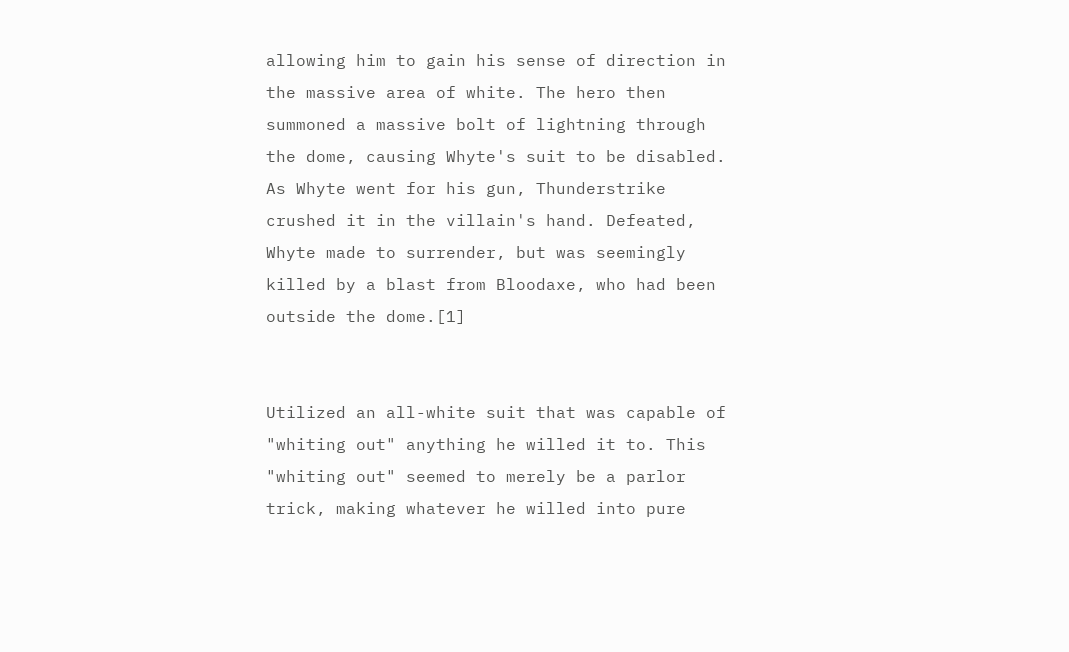allowing him to gain his sense of direction in the massive area of white. The hero then summoned a massive bolt of lightning through the dome, causing Whyte's suit to be disabled. As Whyte went for his gun, Thunderstrike crushed it in the villain's hand. Defeated, Whyte made to surrender, but was seemingly killed by a blast from Bloodaxe, who had been outside the dome.[1]


Utilized an all-white suit that was capable of "whiting out" anything he willed it to. This "whiting out" seemed to merely be a parlor trick, making whatever he willed into pure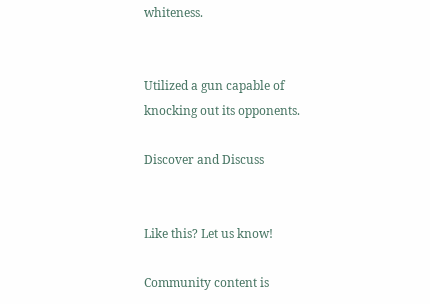whiteness.


Utilized a gun capable of knocking out its opponents.

Discover and Discuss


Like this? Let us know!

Community content is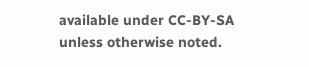available under CC-BY-SA unless otherwise noted.